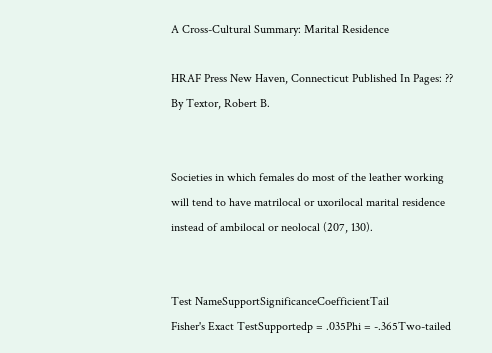A Cross-Cultural Summary: Marital Residence

HRAF Press New Haven, Connecticut Published In Pages: ??
By Textor, Robert B.


Societies in which females do most of the leather working will tend to have matrilocal or uxorilocal marital residence instead of ambilocal or neolocal (207, 130).


Test NameSupportSignificanceCoefficientTail
Fisher's Exact TestSupportedp = .035Phi = -.365Two-tailed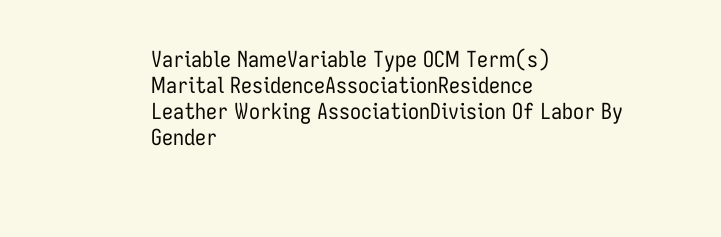Variable NameVariable Type OCM Term(s)
Marital ResidenceAssociationResidence
Leather Working AssociationDivision Of Labor By Gender